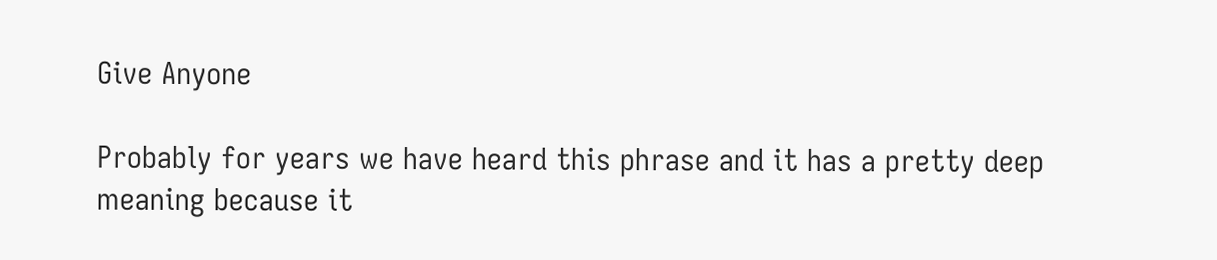Give Anyone

Probably for years we have heard this phrase and it has a pretty deep meaning because it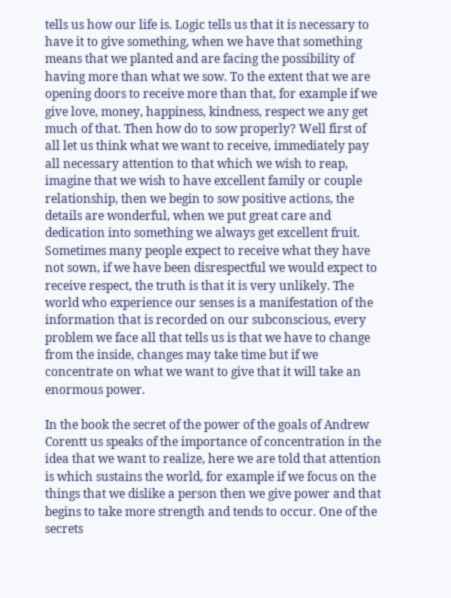tells us how our life is. Logic tells us that it is necessary to have it to give something, when we have that something means that we planted and are facing the possibility of having more than what we sow. To the extent that we are opening doors to receive more than that, for example if we give love, money, happiness, kindness, respect we any get much of that. Then how do to sow properly? Well first of all let us think what we want to receive, immediately pay all necessary attention to that which we wish to reap, imagine that we wish to have excellent family or couple relationship, then we begin to sow positive actions, the details are wonderful, when we put great care and dedication into something we always get excellent fruit. Sometimes many people expect to receive what they have not sown, if we have been disrespectful we would expect to receive respect, the truth is that it is very unlikely. The world who experience our senses is a manifestation of the information that is recorded on our subconscious, every problem we face all that tells us is that we have to change from the inside, changes may take time but if we concentrate on what we want to give that it will take an enormous power.

In the book the secret of the power of the goals of Andrew Corentt us speaks of the importance of concentration in the idea that we want to realize, here we are told that attention is which sustains the world, for example if we focus on the things that we dislike a person then we give power and that begins to take more strength and tends to occur. One of the secrets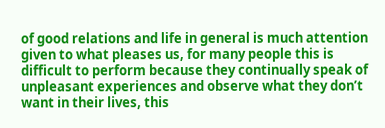of good relations and life in general is much attention given to what pleases us, for many people this is difficult to perform because they continually speak of unpleasant experiences and observe what they don’t want in their lives, this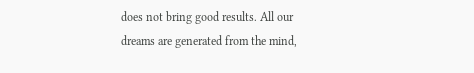does not bring good results. All our dreams are generated from the mind,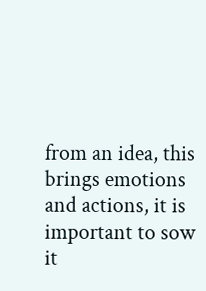from an idea, this brings emotions and actions, it is important to sow it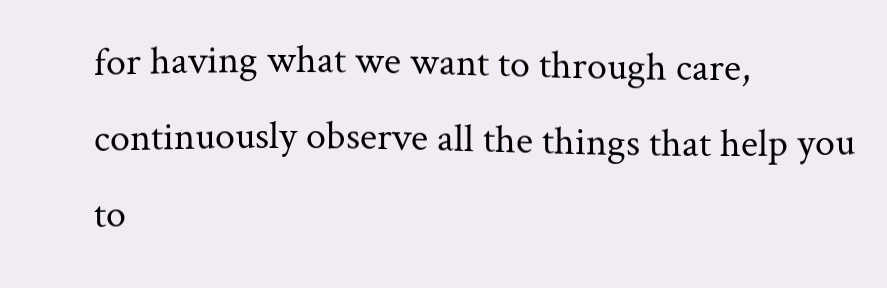for having what we want to through care, continuously observe all the things that help you to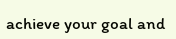achieve your goal and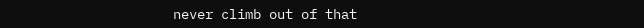never climb out of that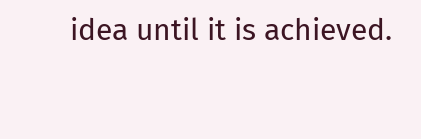idea until it is achieved.